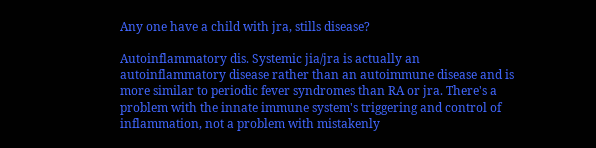Any one have a child with jra, stills disease?

Autoinflammatory dis. Systemic jia/jra is actually an autoinflammatory disease rather than an autoimmune disease and is more similar to periodic fever syndromes than RA or jra. There's a problem with the innate immune system's triggering and control of inflammation, not a problem with mistakenly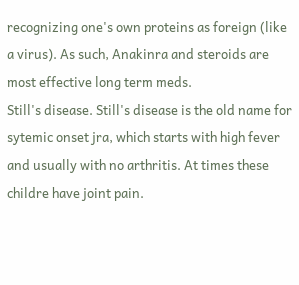recognizing one's own proteins as foreign (like a virus). As such, Anakinra and steroids are most effective long term meds.
Still's disease. Still's disease is the old name for sytemic onset jra, which starts with high fever and usually with no arthritis. At times these childre have joint pain.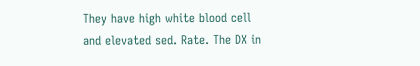They have high white blood cell and elevated sed. Rate. The DX in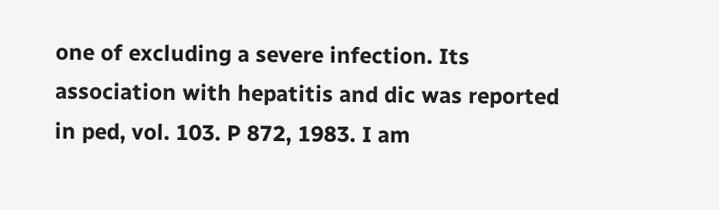one of excluding a severe infection. Its association with hepatitis and dic was reported in ped, vol. 103. P 872, 1983. I am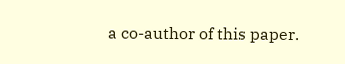a co-author of this paper.